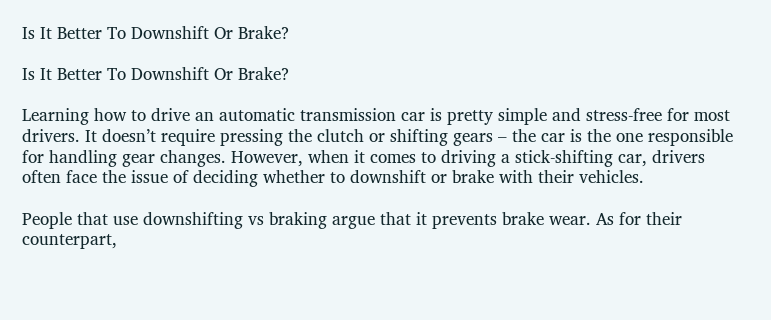Is It Better To Downshift Or Brake?

Is It Better To Downshift Or Brake?

Learning how to drive an automatic transmission car is pretty simple and stress-free for most drivers. It doesn’t require pressing the clutch or shifting gears – the car is the one responsible for handling gear changes. However, when it comes to driving a stick-shifting car, drivers often face the issue of deciding whether to downshift or brake with their vehicles.

People that use downshifting vs braking argue that it prevents brake wear. As for their counterpart,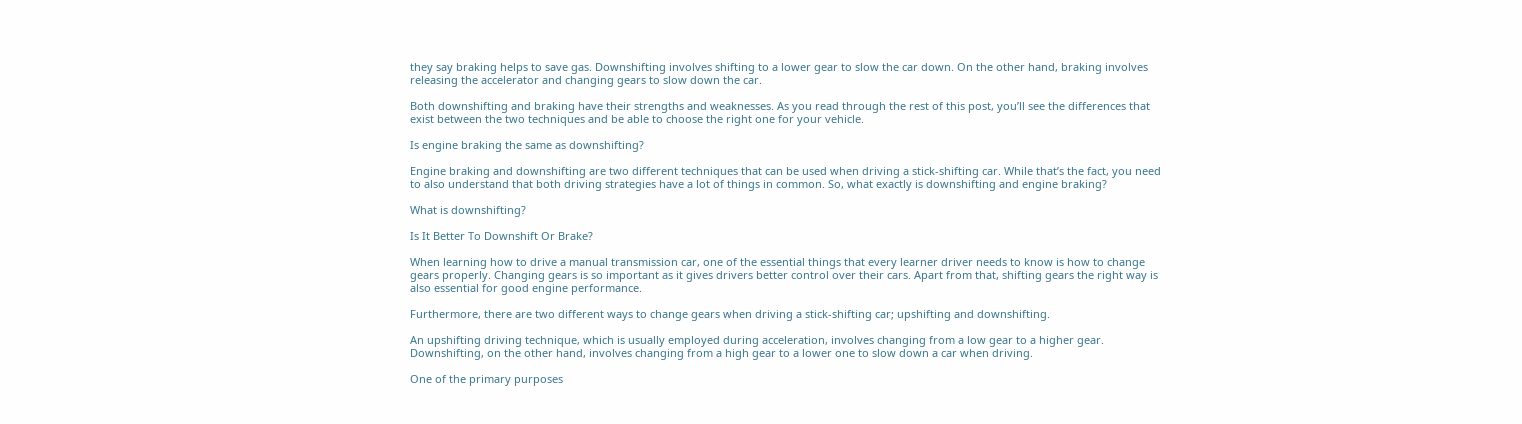they say braking helps to save gas. Downshifting involves shifting to a lower gear to slow the car down. On the other hand, braking involves releasing the accelerator and changing gears to slow down the car.

Both downshifting and braking have their strengths and weaknesses. As you read through the rest of this post, you’ll see the differences that exist between the two techniques and be able to choose the right one for your vehicle.

Is engine braking the same as downshifting?

Engine braking and downshifting are two different techniques that can be used when driving a stick-shifting car. While that’s the fact, you need to also understand that both driving strategies have a lot of things in common. So, what exactly is downshifting and engine braking?

What is downshifting?

Is It Better To Downshift Or Brake?

When learning how to drive a manual transmission car, one of the essential things that every learner driver needs to know is how to change gears properly. Changing gears is so important as it gives drivers better control over their cars. Apart from that, shifting gears the right way is also essential for good engine performance.

Furthermore, there are two different ways to change gears when driving a stick-shifting car; upshifting and downshifting.

An upshifting driving technique, which is usually employed during acceleration, involves changing from a low gear to a higher gear. Downshifting, on the other hand, involves changing from a high gear to a lower one to slow down a car when driving.

One of the primary purposes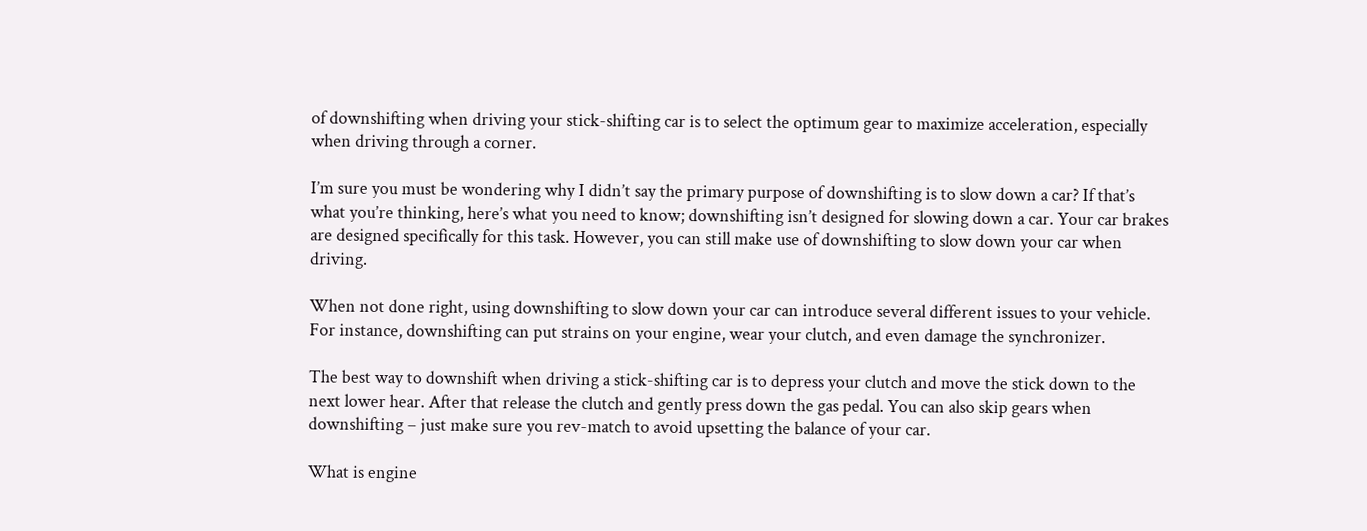of downshifting when driving your stick-shifting car is to select the optimum gear to maximize acceleration, especially when driving through a corner.

I’m sure you must be wondering why I didn’t say the primary purpose of downshifting is to slow down a car? If that’s what you’re thinking, here’s what you need to know; downshifting isn’t designed for slowing down a car. Your car brakes are designed specifically for this task. However, you can still make use of downshifting to slow down your car when driving.

When not done right, using downshifting to slow down your car can introduce several different issues to your vehicle. For instance, downshifting can put strains on your engine, wear your clutch, and even damage the synchronizer.

The best way to downshift when driving a stick-shifting car is to depress your clutch and move the stick down to the next lower hear. After that release the clutch and gently press down the gas pedal. You can also skip gears when downshifting – just make sure you rev-match to avoid upsetting the balance of your car.

What is engine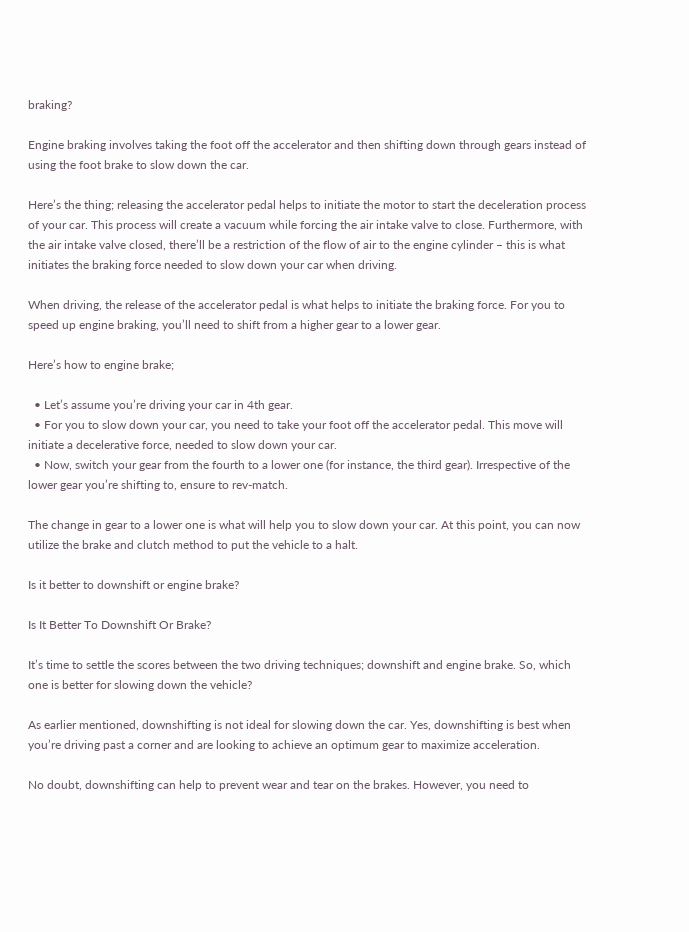braking?

Engine braking involves taking the foot off the accelerator and then shifting down through gears instead of using the foot brake to slow down the car.

Here’s the thing; releasing the accelerator pedal helps to initiate the motor to start the deceleration process of your car. This process will create a vacuum while forcing the air intake valve to close. Furthermore, with the air intake valve closed, there’ll be a restriction of the flow of air to the engine cylinder – this is what initiates the braking force needed to slow down your car when driving.

When driving, the release of the accelerator pedal is what helps to initiate the braking force. For you to speed up engine braking, you’ll need to shift from a higher gear to a lower gear.

Here’s how to engine brake;

  • Let’s assume you’re driving your car in 4th gear.
  • For you to slow down your car, you need to take your foot off the accelerator pedal. This move will initiate a decelerative force, needed to slow down your car.
  • Now, switch your gear from the fourth to a lower one (for instance, the third gear). Irrespective of the lower gear you’re shifting to, ensure to rev-match.

The change in gear to a lower one is what will help you to slow down your car. At this point, you can now utilize the brake and clutch method to put the vehicle to a halt.

Is it better to downshift or engine brake?

Is It Better To Downshift Or Brake?

It’s time to settle the scores between the two driving techniques; downshift and engine brake. So, which one is better for slowing down the vehicle?

As earlier mentioned, downshifting is not ideal for slowing down the car. Yes, downshifting is best when you’re driving past a corner and are looking to achieve an optimum gear to maximize acceleration.

No doubt, downshifting can help to prevent wear and tear on the brakes. However, you need to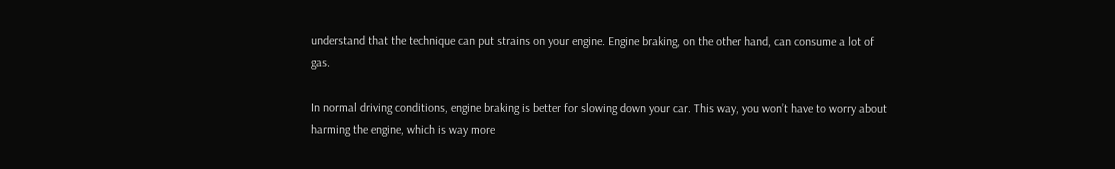understand that the technique can put strains on your engine. Engine braking, on the other hand, can consume a lot of gas.

In normal driving conditions, engine braking is better for slowing down your car. This way, you won’t have to worry about harming the engine, which is way more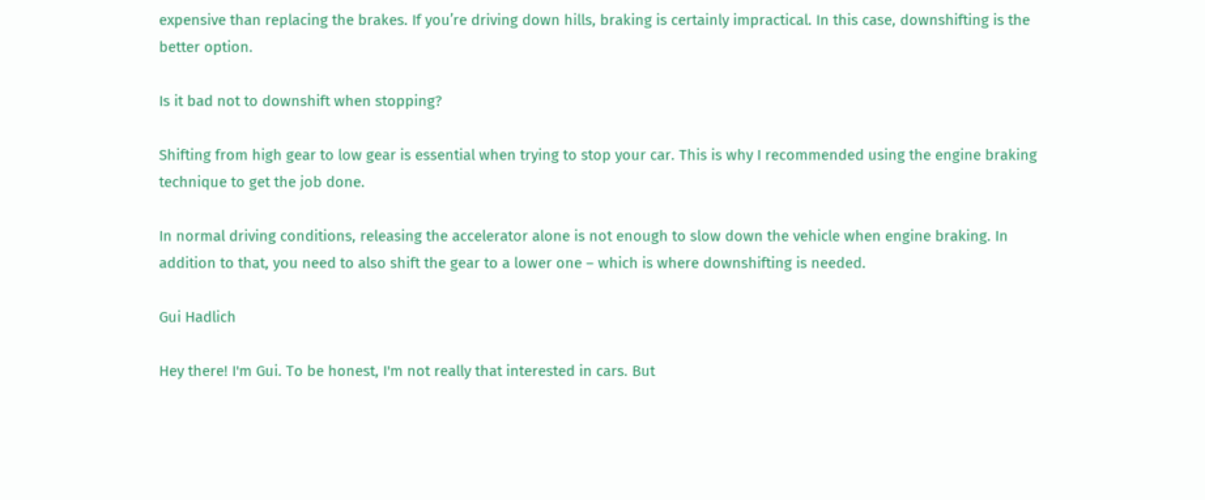expensive than replacing the brakes. If you’re driving down hills, braking is certainly impractical. In this case, downshifting is the better option.

Is it bad not to downshift when stopping?

Shifting from high gear to low gear is essential when trying to stop your car. This is why I recommended using the engine braking technique to get the job done.

In normal driving conditions, releasing the accelerator alone is not enough to slow down the vehicle when engine braking. In addition to that, you need to also shift the gear to a lower one – which is where downshifting is needed.

Gui Hadlich

Hey there! I'm Gui. To be honest, I'm not really that interested in cars. But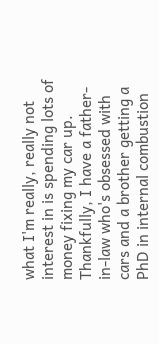what I'm really, really not interest in is spending lots of money fixing my car up. Thankfully, I have a father-in-law who's obsessed with cars and a brother getting a PhD in internal combustion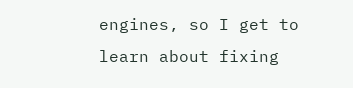engines, so I get to learn about fixing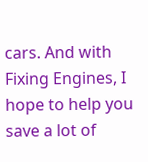cars. And with Fixing Engines, I hope to help you save a lot of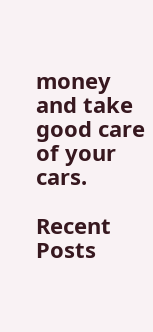money and take good care of your cars.

Recent Posts